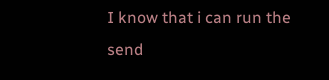I know that i can run the send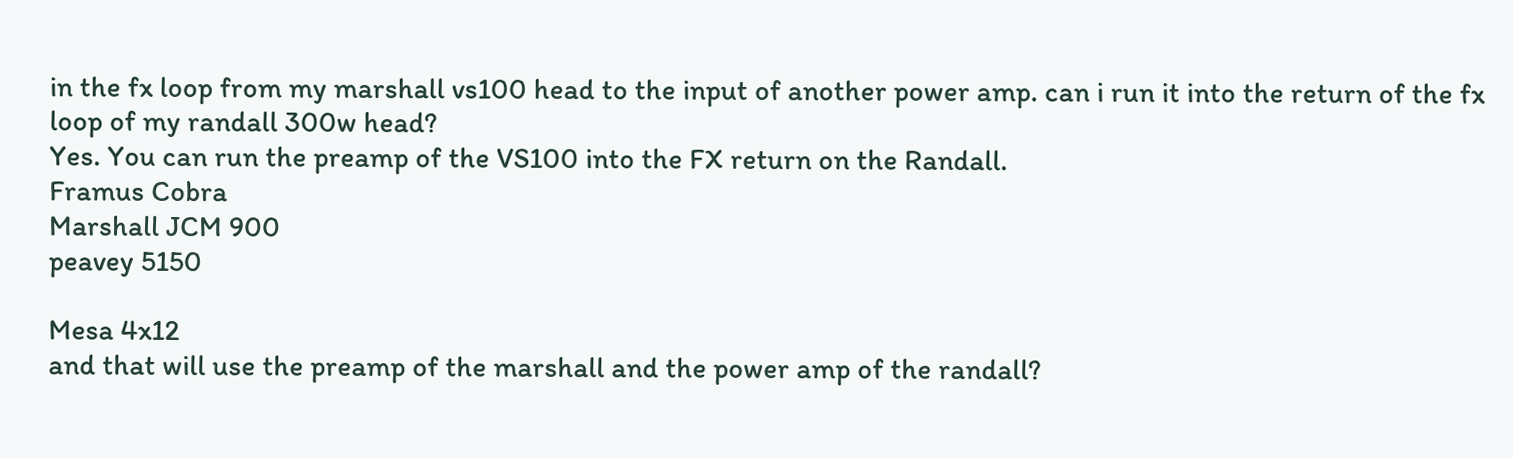in the fx loop from my marshall vs100 head to the input of another power amp. can i run it into the return of the fx loop of my randall 300w head?
Yes. You can run the preamp of the VS100 into the FX return on the Randall.
Framus Cobra
Marshall JCM 900
peavey 5150

Mesa 4x12
and that will use the preamp of the marshall and the power amp of the randall?